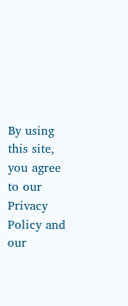By using this site, you agree to our Privacy Policy and our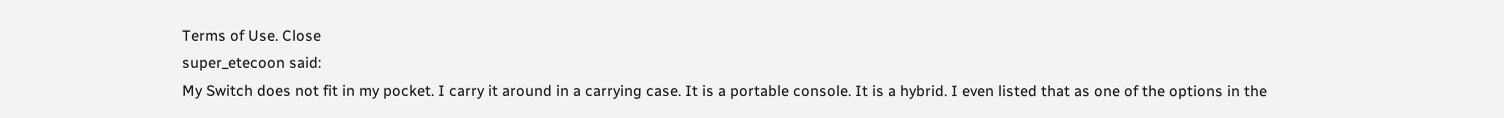Terms of Use. Close
super_etecoon said:
My Switch does not fit in my pocket. I carry it around in a carrying case. It is a portable console. It is a hybrid. I even listed that as one of the options in the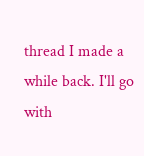thread I made a while back. I'll go with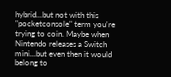hybrid...but not with this "pocketconsole" term you're trying to coin. Maybe when Nintendo releases a Switch mini...but even then it would belong to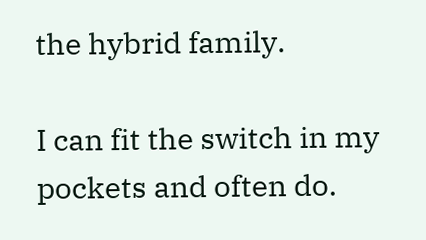the hybrid family.

I can fit the switch in my pockets and often do.